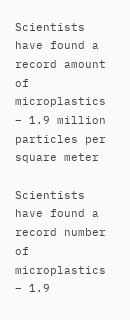Scientists have found a record amount of microplastics – 1.9 million particles per square meter

Scientists have found a record number of microplastics – 1.9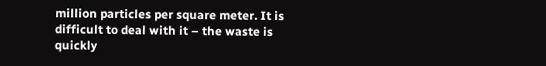million particles per square meter. It is difficult to deal with it – the waste is quickly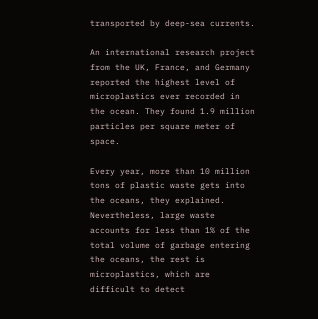transported by deep-sea currents.

An international research project from the UK, France, and Germany reported the highest level of microplastics ever recorded in the ocean. They found 1.9 million particles per square meter of space.

Every year, more than 10 million tons of plastic waste gets into the oceans, they explained. Nevertheless, large waste accounts for less than 1% of the total volume of garbage entering the oceans, the rest is microplastics, which are difficult to detect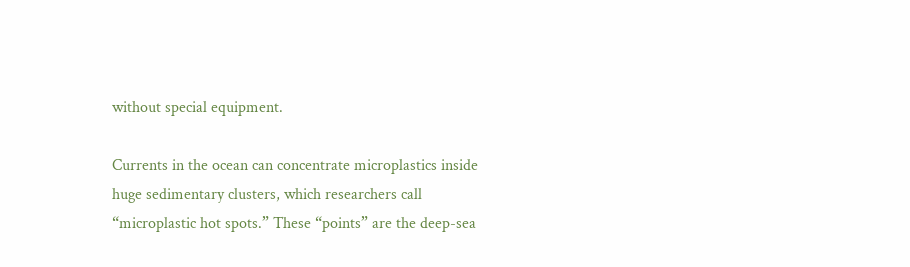without special equipment.

Currents in the ocean can concentrate microplastics inside huge sedimentary clusters, which researchers call “microplastic hot spots.” These “points” are the deep-sea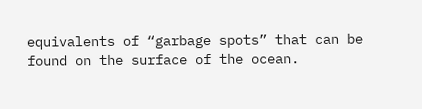equivalents of “garbage spots” that can be found on the surface of the ocean.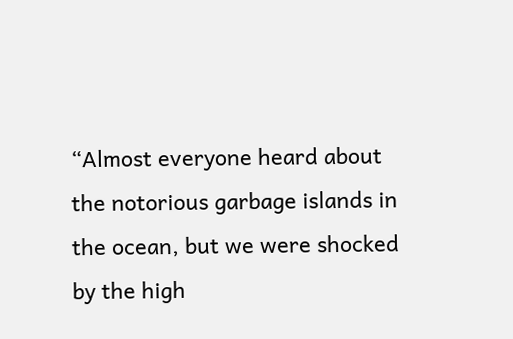“Almost everyone heard about the notorious garbage islands in the ocean, but we were shocked by the high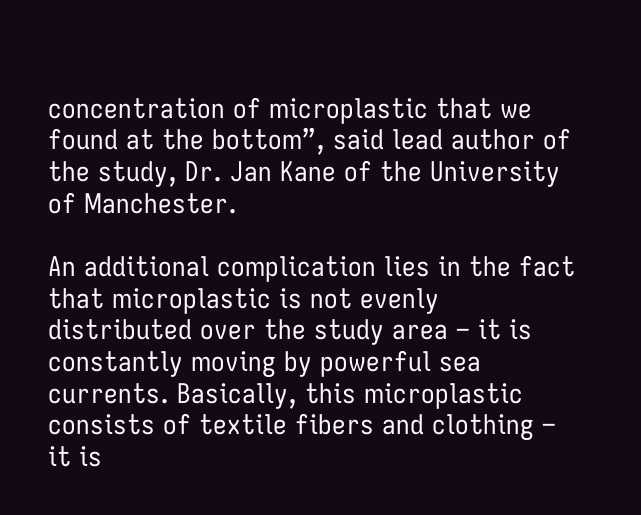concentration of microplastic that we found at the bottom”, said lead author of the study, Dr. Jan Kane of the University of Manchester.

An additional complication lies in the fact that microplastic is not evenly distributed over the study area – it is constantly moving by powerful sea currents. Basically, this microplastic consists of textile fibers and clothing – it is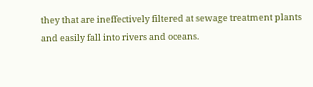they that are ineffectively filtered at sewage treatment plants and easily fall into rivers and oceans.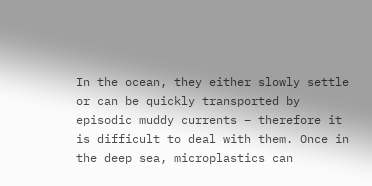In the ocean, they either slowly settle or can be quickly transported by episodic muddy currents – therefore it is difficult to deal with them. Once in the deep sea, microplastics can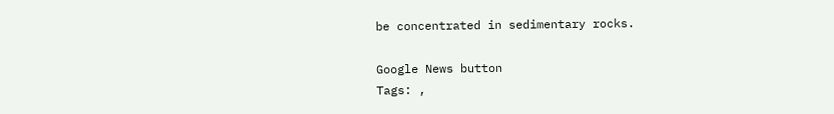be concentrated in sedimentary rocks.

Google News button
Tags: ,